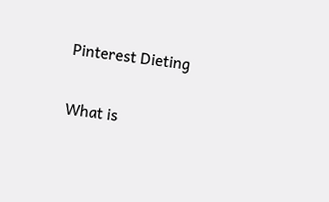Pinterest Dieting

What is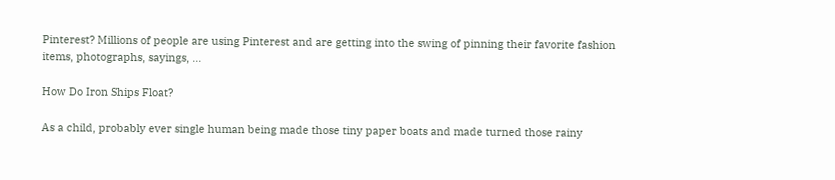Pinterest? Millions of people are using Pinterest and are getting into the swing of pinning their favorite fashion items, photographs, sayings, ...

How Do Iron Ships Float?

As a child, probably ever single human being made those tiny paper boats and made turned those rainy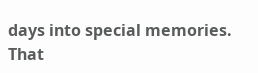days into special memories. That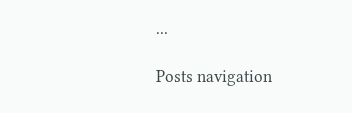...

Posts navigation